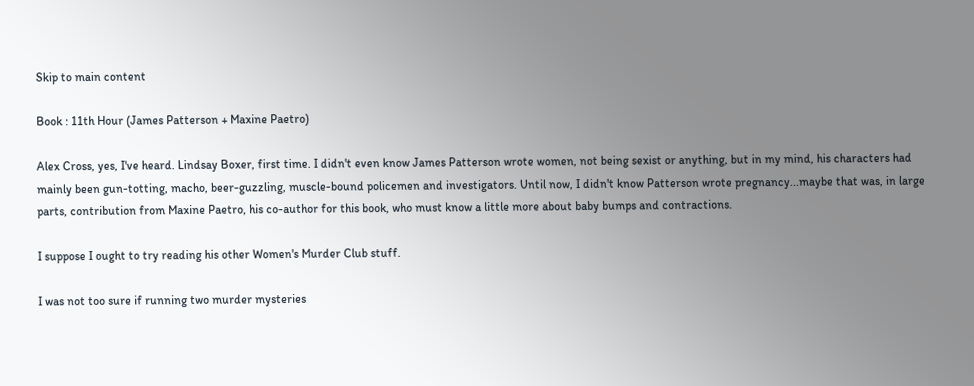Skip to main content

Book : 11th Hour (James Patterson + Maxine Paetro)

Alex Cross, yes, I've heard. Lindsay Boxer, first time. I didn't even know James Patterson wrote women, not being sexist or anything, but in my mind, his characters had mainly been gun-totting, macho, beer-guzzling, muscle-bound policemen and investigators. Until now, I didn't know Patterson wrote pregnancy...maybe that was, in large parts, contribution from Maxine Paetro, his co-author for this book, who must know a little more about baby bumps and contractions.

I suppose I ought to try reading his other Women's Murder Club stuff.

I was not too sure if running two murder mysteries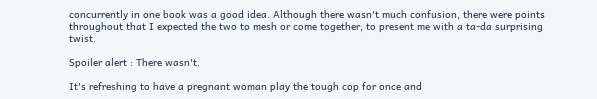concurrently in one book was a good idea. Although there wasn't much confusion, there were points throughout that I expected the two to mesh or come together, to present me with a ta-da surprising twist.

Spoiler alert : There wasn't.

It's refreshing to have a pregnant woman play the tough cop for once and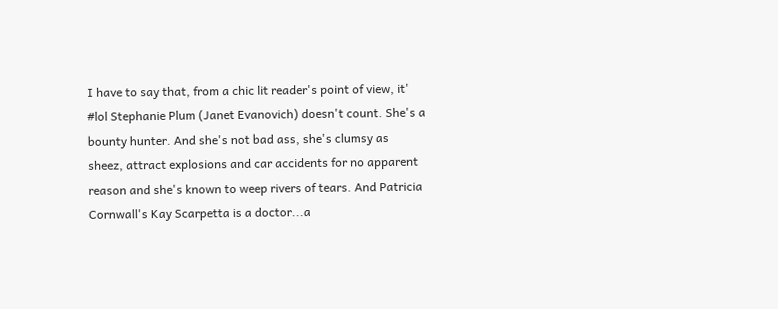I have to say that, from a chic lit reader's point of view, it' #lol Stephanie Plum (Janet Evanovich) doesn't count. She's a bounty hunter. And she's not bad ass, she's clumsy as sheez, attract explosions and car accidents for no apparent reason and she's known to weep rivers of tears. And Patricia Cornwall's Kay Scarpetta is a doctor...a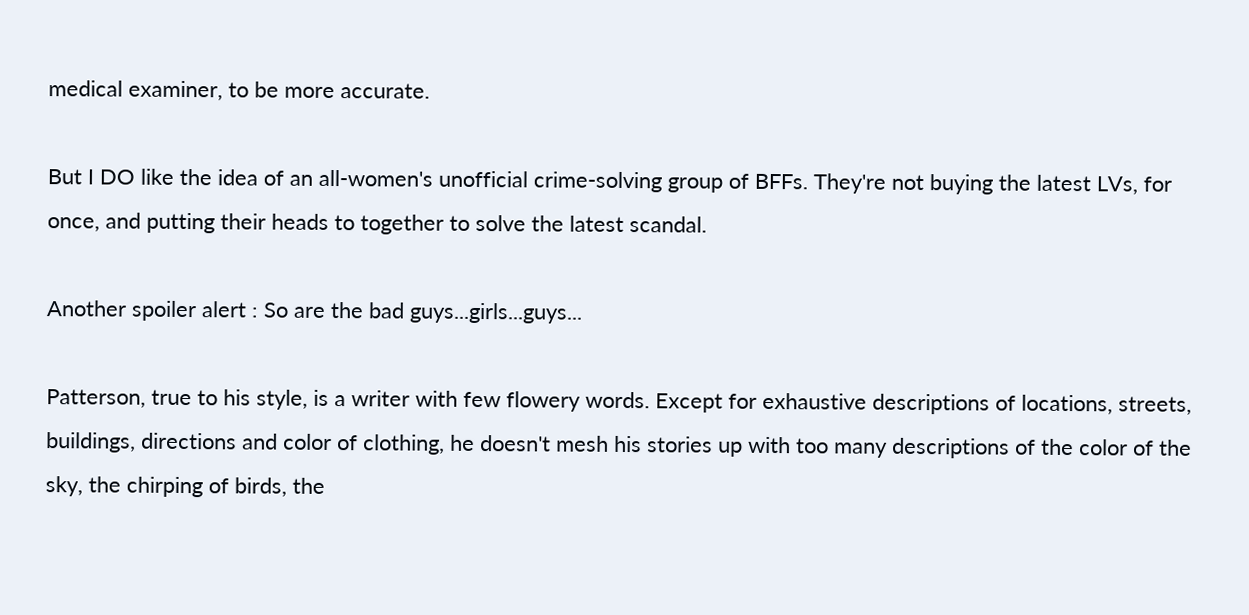medical examiner, to be more accurate.

But I DO like the idea of an all-women's unofficial crime-solving group of BFFs. They're not buying the latest LVs, for once, and putting their heads to together to solve the latest scandal.

Another spoiler alert : So are the bad guys...girls...guys...

Patterson, true to his style, is a writer with few flowery words. Except for exhaustive descriptions of locations, streets, buildings, directions and color of clothing, he doesn't mesh his stories up with too many descriptions of the color of the sky, the chirping of birds, the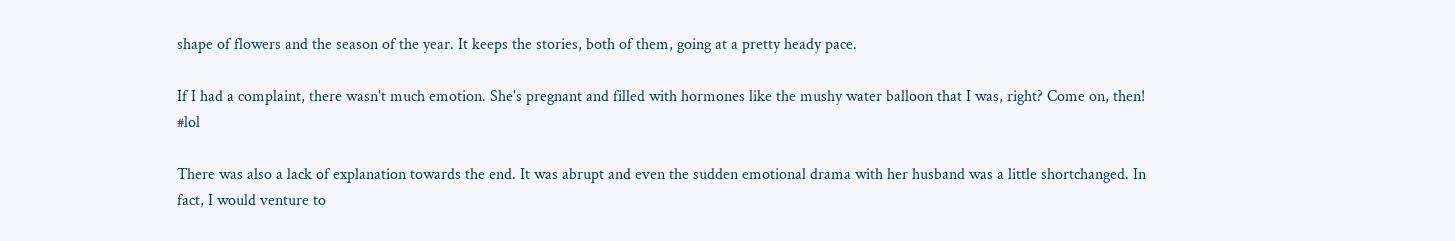shape of flowers and the season of the year. It keeps the stories, both of them, going at a pretty heady pace.

If I had a complaint, there wasn't much emotion. She's pregnant and filled with hormones like the mushy water balloon that I was, right? Come on, then! #lol

There was also a lack of explanation towards the end. It was abrupt and even the sudden emotional drama with her husband was a little shortchanged. In fact, I would venture to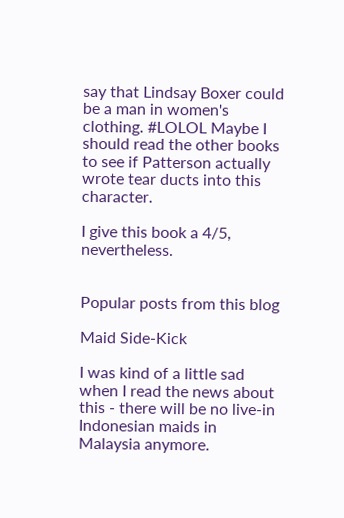say that Lindsay Boxer could be a man in women's clothing. #LOLOL Maybe I should read the other books to see if Patterson actually wrote tear ducts into this character.

I give this book a 4/5, nevertheless.


Popular posts from this blog

Maid Side-Kick

I was kind of a little sad when I read the news about this - there will be no live-in Indonesian maids in Malaysia anymore.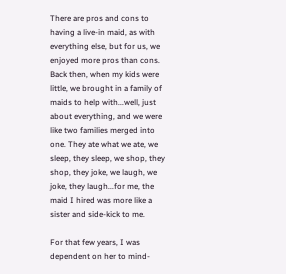There are pros and cons to having a live-in maid, as with everything else, but for us, we enjoyed more pros than cons. Back then, when my kids were little, we brought in a family of maids to help with...well, just about everything, and we were like two families merged into one. They ate what we ate, we sleep, they sleep, we shop, they shop, they joke, we laugh, we joke, they laugh...for me, the maid I hired was more like a sister and side-kick to me.

For that few years, I was dependent on her to mind-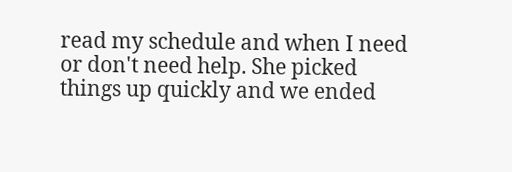read my schedule and when I need or don't need help. She picked things up quickly and we ended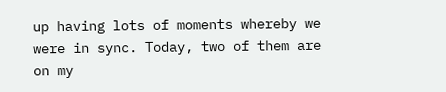up having lots of moments whereby we were in sync. Today, two of them are on my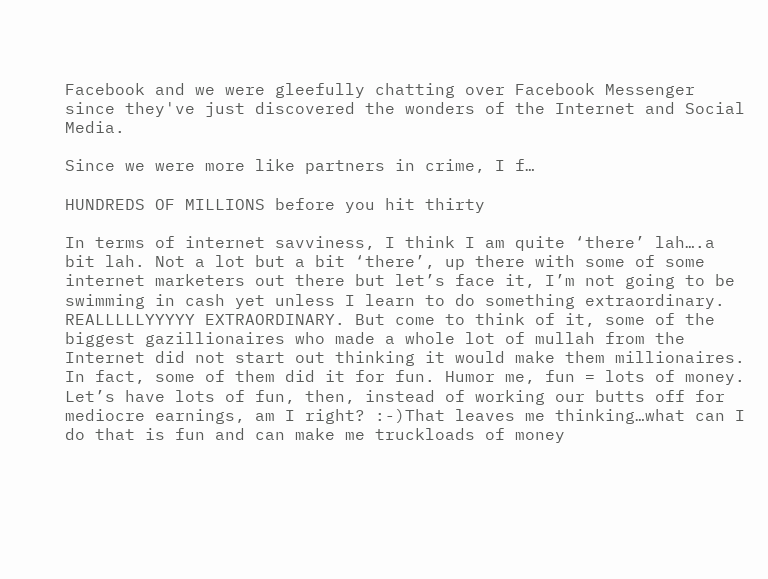Facebook and we were gleefully chatting over Facebook Messenger since they've just discovered the wonders of the Internet and Social Media.

Since we were more like partners in crime, I f…

HUNDREDS OF MILLIONS before you hit thirty

In terms of internet savviness, I think I am quite ‘there’ lah….a bit lah. Not a lot but a bit ‘there’, up there with some of some internet marketers out there but let’s face it, I’m not going to be swimming in cash yet unless I learn to do something extraordinary. REALLLLLYYYYY EXTRAORDINARY. But come to think of it, some of the biggest gazillionaires who made a whole lot of mullah from the Internet did not start out thinking it would make them millionaires. In fact, some of them did it for fun. Humor me, fun = lots of money. Let’s have lots of fun, then, instead of working our butts off for mediocre earnings, am I right? :-)That leaves me thinking…what can I do that is fun and can make me truckloads of money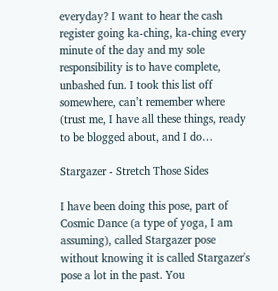everyday? I want to hear the cash register going ka-ching, ka-ching every minute of the day and my sole responsibility is to have complete, unbashed fun. I took this list off somewhere, can’t remember where (trust me, I have all these things, ready to be blogged about, and I do…

Stargazer - Stretch Those Sides

I have been doing this pose, part of Cosmic Dance (a type of yoga, I am assuming), called Stargazer pose without knowing it is called Stargazer's pose a lot in the past. You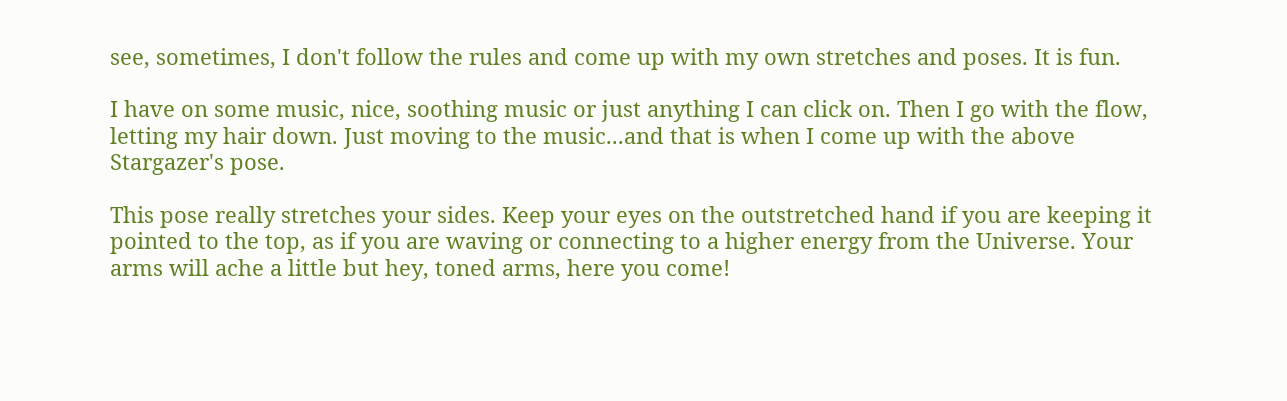see, sometimes, I don't follow the rules and come up with my own stretches and poses. It is fun.

I have on some music, nice, soothing music or just anything I can click on. Then I go with the flow, letting my hair down. Just moving to the music...and that is when I come up with the above Stargazer's pose.

This pose really stretches your sides. Keep your eyes on the outstretched hand if you are keeping it pointed to the top, as if you are waving or connecting to a higher energy from the Universe. Your arms will ache a little but hey, toned arms, here you come!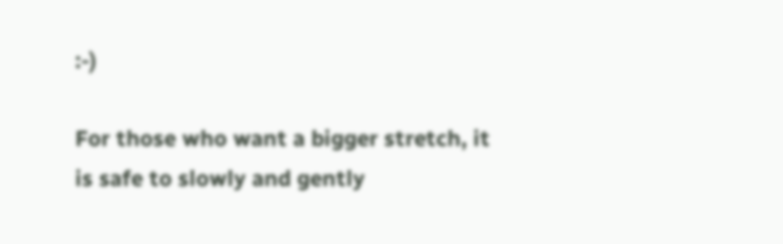:-)

For those who want a bigger stretch, it is safe to slowly and gently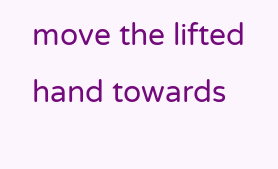move the lifted hand towards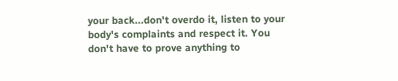your back...don't overdo it, listen to your body's complaints and respect it. You don't have to prove anything to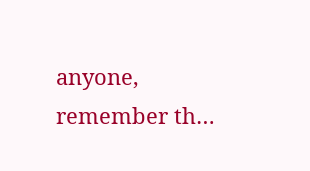anyone, remember th…